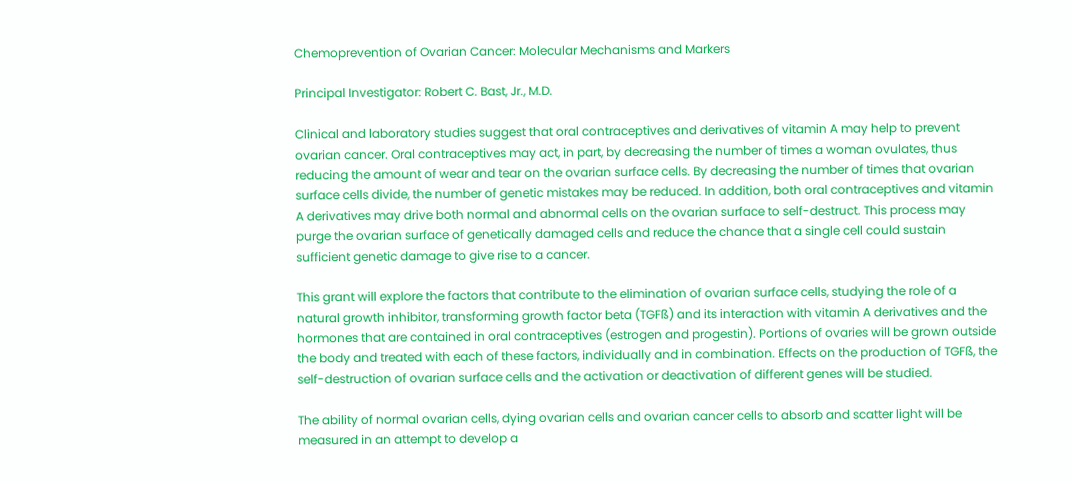Chemoprevention of Ovarian Cancer: Molecular Mechanisms and Markers

Principal Investigator: Robert C. Bast, Jr., M.D.

Clinical and laboratory studies suggest that oral contraceptives and derivatives of vitamin A may help to prevent ovarian cancer. Oral contraceptives may act, in part, by decreasing the number of times a woman ovulates, thus reducing the amount of wear and tear on the ovarian surface cells. By decreasing the number of times that ovarian surface cells divide, the number of genetic mistakes may be reduced. In addition, both oral contraceptives and vitamin A derivatives may drive both normal and abnormal cells on the ovarian surface to self-destruct. This process may purge the ovarian surface of genetically damaged cells and reduce the chance that a single cell could sustain sufficient genetic damage to give rise to a cancer.

This grant will explore the factors that contribute to the elimination of ovarian surface cells, studying the role of a natural growth inhibitor, transforming growth factor beta (TGFß) and its interaction with vitamin A derivatives and the hormones that are contained in oral contraceptives (estrogen and progestin). Portions of ovaries will be grown outside the body and treated with each of these factors, individually and in combination. Effects on the production of TGFß, the self-destruction of ovarian surface cells and the activation or deactivation of different genes will be studied.

The ability of normal ovarian cells, dying ovarian cells and ovarian cancer cells to absorb and scatter light will be measured in an attempt to develop a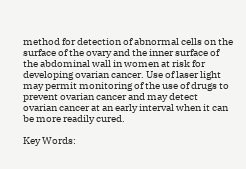method for detection of abnormal cells on the surface of the ovary and the inner surface of the abdominal wall in women at risk for developing ovarian cancer. Use of laser light may permit monitoring of the use of drugs to prevent ovarian cancer and may detect ovarian cancer at an early interval when it can be more readily cured.

Key Words: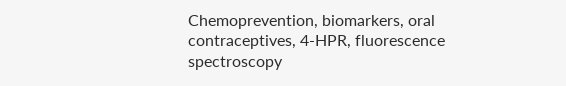Chemoprevention, biomarkers, oral contraceptives, 4-HPR, fluorescence spectroscopy